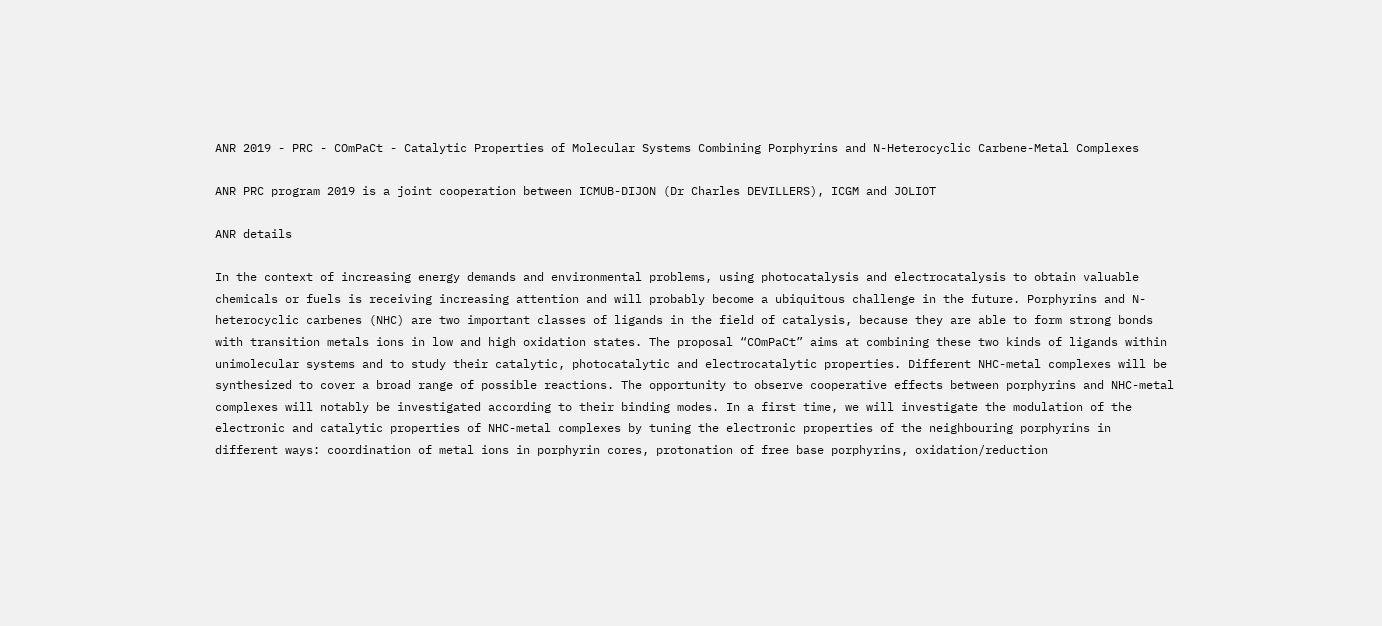ANR 2019 - PRC - COmPaCt - Catalytic Properties of Molecular Systems Combining Porphyrins and N-Heterocyclic Carbene-Metal Complexes

ANR PRC program 2019 is a joint cooperation between ICMUB-DIJON (Dr Charles DEVILLERS), ICGM and JOLIOT

ANR details

In the context of increasing energy demands and environmental problems, using photocatalysis and electrocatalysis to obtain valuable chemicals or fuels is receiving increasing attention and will probably become a ubiquitous challenge in the future. Porphyrins and N-heterocyclic carbenes (NHC) are two important classes of ligands in the field of catalysis, because they are able to form strong bonds with transition metals ions in low and high oxidation states. The proposal “COmPaCt” aims at combining these two kinds of ligands within unimolecular systems and to study their catalytic, photocatalytic and electrocatalytic properties. Different NHC-metal complexes will be synthesized to cover a broad range of possible reactions. The opportunity to observe cooperative effects between porphyrins and NHC-metal complexes will notably be investigated according to their binding modes. In a first time, we will investigate the modulation of the electronic and catalytic properties of NHC-metal complexes by tuning the electronic properties of the neighbouring porphyrins in different ways: coordination of metal ions in porphyrin cores, protonation of free base porphyrins, oxidation/reduction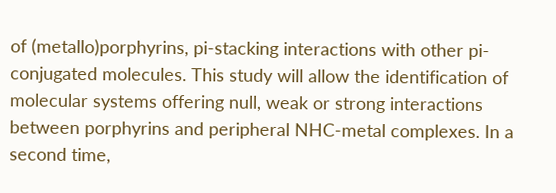of (metallo)porphyrins, pi-stacking interactions with other pi-conjugated molecules. This study will allow the identification of molecular systems offering null, weak or strong interactions between porphyrins and peripheral NHC-metal complexes. In a second time,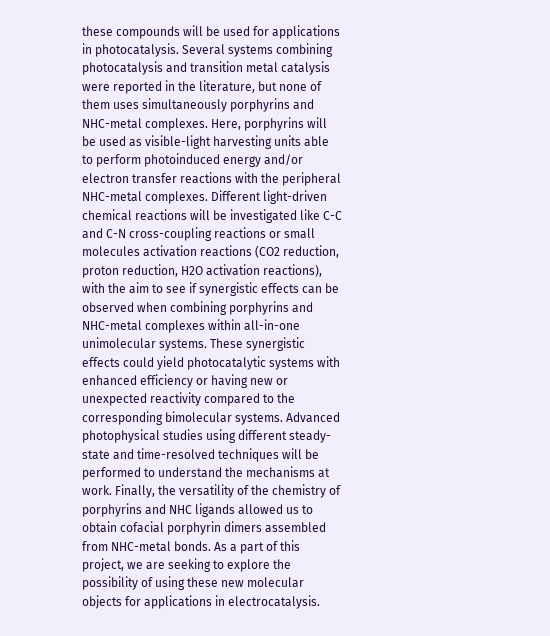these compounds will be used for applications in photocatalysis. Several systems combining photocatalysis and transition metal catalysis were reported in the literature, but none of them uses simultaneously porphyrins and NHC-metal complexes. Here, porphyrins will be used as visible-light harvesting units able to perform photoinduced energy and/or electron transfer reactions with the peripheral NHC-metal complexes. Different light-driven chemical reactions will be investigated like C-C and C-N cross-coupling reactions or small molecules activation reactions (CO2 reduction, proton reduction, H2O activation reactions), with the aim to see if synergistic effects can be observed when combining porphyrins and NHC-metal complexes within all-in-one unimolecular systems. These synergistic effects could yield photocatalytic systems with enhanced efficiency or having new or unexpected reactivity compared to the corresponding bimolecular systems. Advanced photophysical studies using different steady-state and time-resolved techniques will be performed to understand the mechanisms at work. Finally, the versatility of the chemistry of porphyrins and NHC ligands allowed us to obtain cofacial porphyrin dimers assembled from NHC-metal bonds. As a part of this project, we are seeking to explore the possibility of using these new molecular objects for applications in electrocatalysis.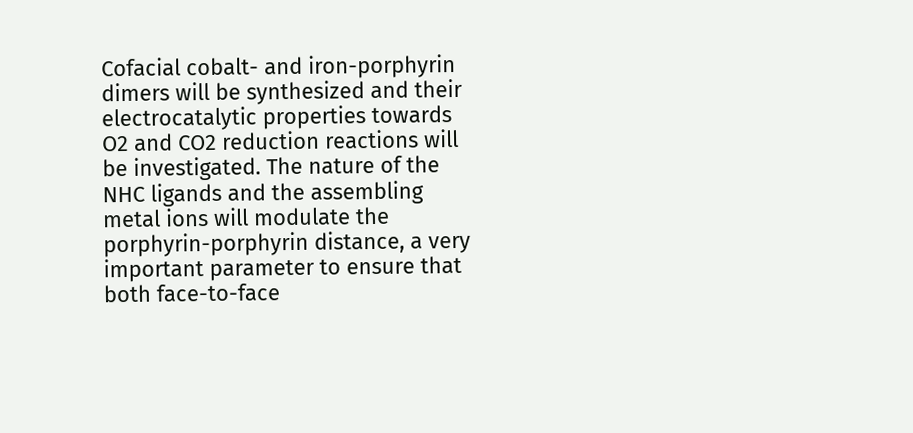Cofacial cobalt- and iron-porphyrin dimers will be synthesized and their electrocatalytic properties towards O2 and CO2 reduction reactions will be investigated. The nature of the NHC ligands and the assembling metal ions will modulate the porphyrin-porphyrin distance, a very important parameter to ensure that both face-to-face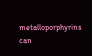metalloporphyrins can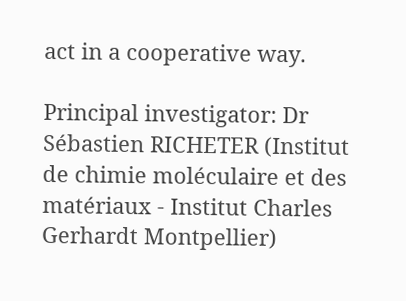act in a cooperative way.

Principal investigator: Dr Sébastien RICHETER (Institut de chimie moléculaire et des matériaux - Institut Charles Gerhardt Montpellier)